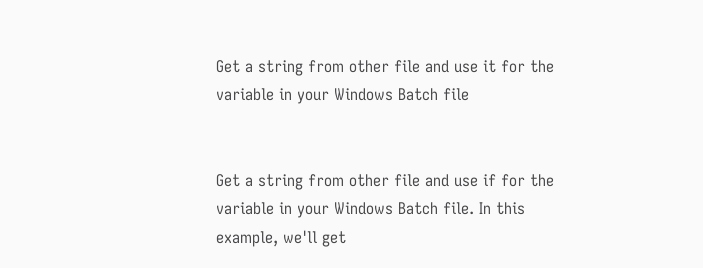Get a string from other file and use it for the variable in your Windows Batch file


Get a string from other file and use if for the variable in your Windows Batch file. In this example, we'll get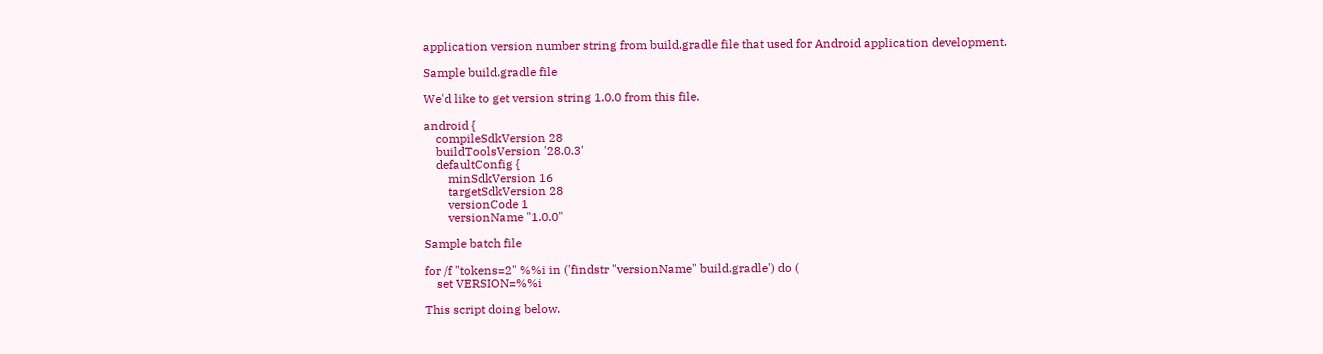application version number string from build.gradle file that used for Android application development.

Sample build.gradle file

We'd like to get version string 1.0.0 from this file.

android {
    compileSdkVersion 28
    buildToolsVersion '28.0.3'
    defaultConfig {
        minSdkVersion 16
        targetSdkVersion 28
        versionCode 1
        versionName "1.0.0"

Sample batch file

for /f "tokens=2" %%i in ('findstr "versionName" build.gradle') do (
    set VERSION=%%i

This script doing below.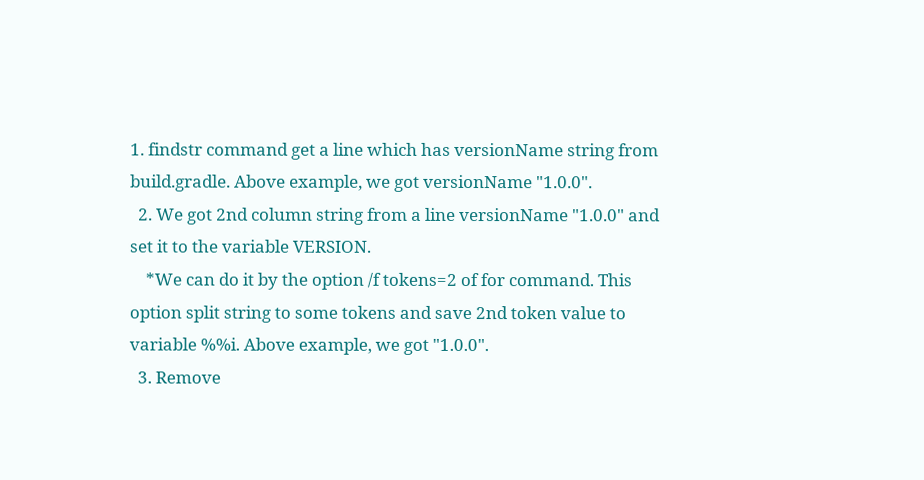1. findstr command get a line which has versionName string from build.gradle. Above example, we got versionName "1.0.0".
  2. We got 2nd column string from a line versionName "1.0.0" and set it to the variable VERSION.
    *We can do it by the option /f tokens=2 of for command. This option split string to some tokens and save 2nd token value to variable %%i. Above example, we got "1.0.0".
  3. Remove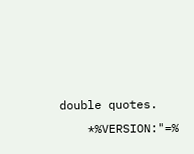double quotes.
    *%VERSION:"=%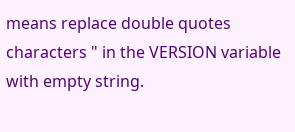means replace double quotes characters " in the VERSION variable with empty string.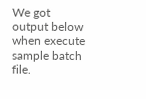We got output below when execute sample batch file.